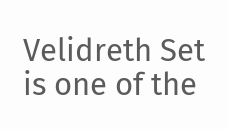Velidreth Set is one of the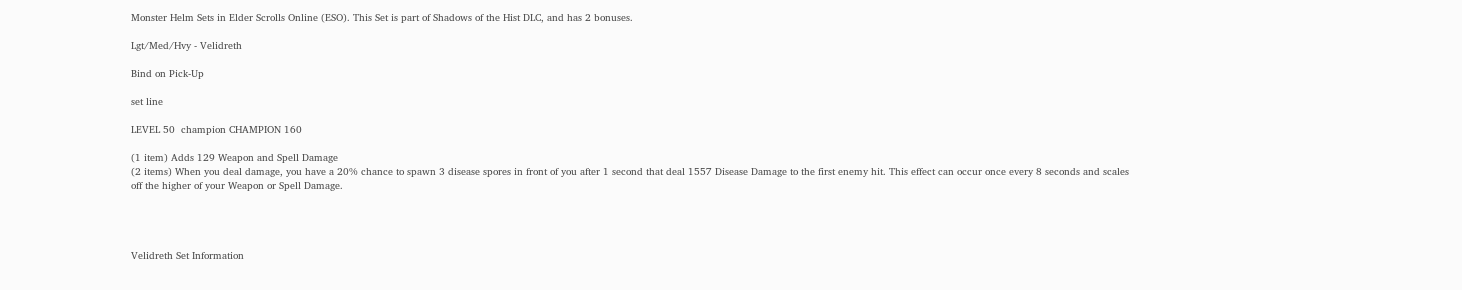Monster Helm Sets in Elder Scrolls Online (ESO). This Set is part of Shadows of the Hist DLC, and has 2 bonuses.

Lgt/Med/Hvy - Velidreth

Bind on Pick-Up

set line

LEVEL 50  champion CHAMPION 160

(1 item) Adds 129 Weapon and Spell Damage
(2 items) When you deal damage, you have a 20% chance to spawn 3 disease spores in front of you after 1 second that deal 1557 Disease Damage to the first enemy hit. This effect can occur once every 8 seconds and scales off the higher of your Weapon or Spell Damage.




Velidreth Set Information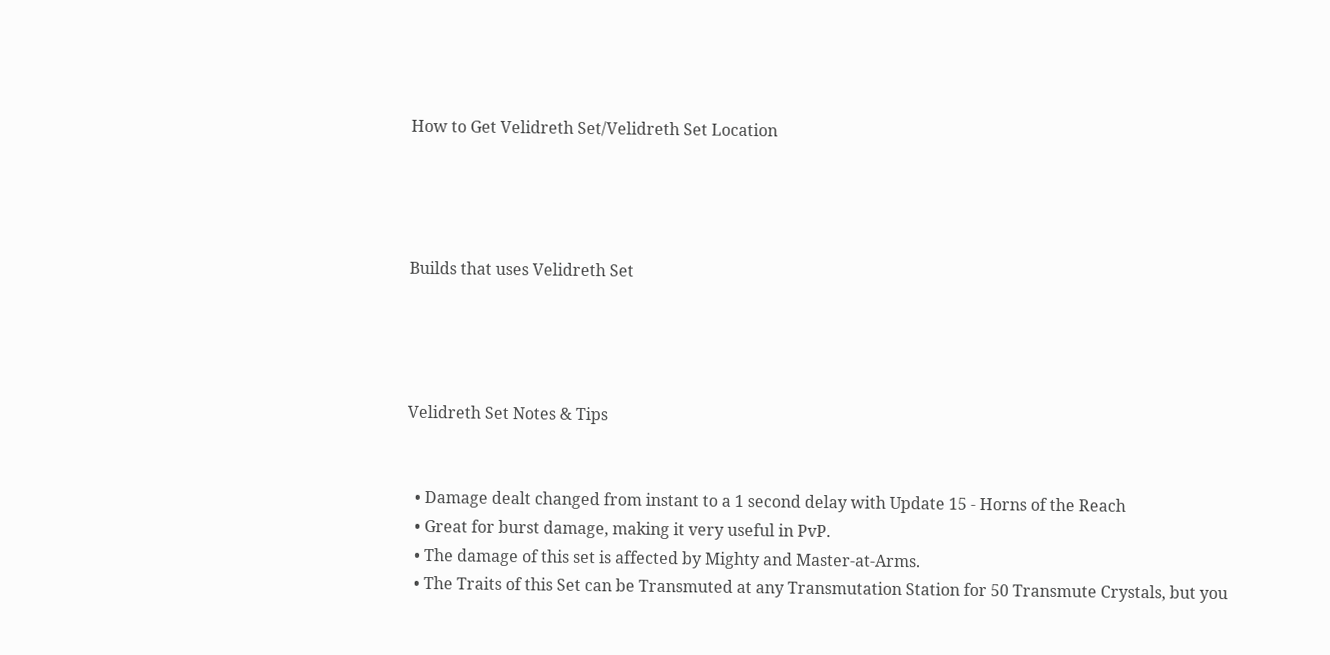How to Get Velidreth Set/Velidreth Set Location




Builds that uses Velidreth Set




Velidreth Set Notes & Tips


  • Damage dealt changed from instant to a 1 second delay with Update 15 - Horns of the Reach
  • Great for burst damage, making it very useful in PvP.
  • The damage of this set is affected by Mighty and Master-at-Arms.
  • The Traits of this Set can be Transmuted at any Transmutation Station for 50 Transmute Crystals, but you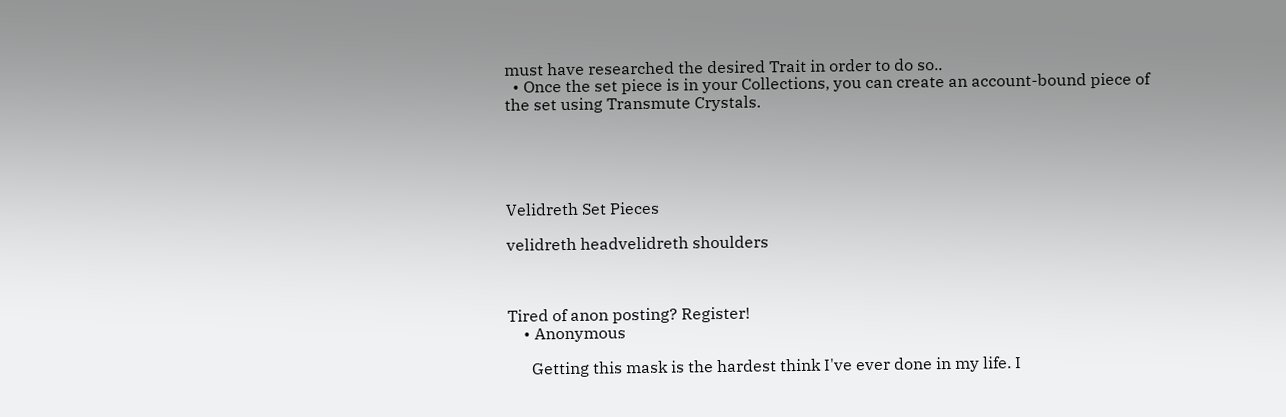must have researched the desired Trait in order to do so..
  • Once the set piece is in your Collections, you can create an account-bound piece of the set using Transmute Crystals.





Velidreth Set Pieces

velidreth headvelidreth shoulders



Tired of anon posting? Register!
    • Anonymous

      Getting this mask is the hardest think I've ever done in my life. I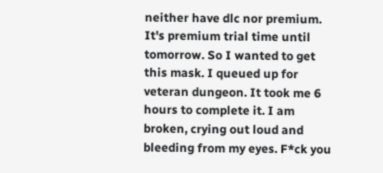neither have dlc nor premium. It's premium trial time until tomorrow. So I wanted to get this mask. I queued up for veteran dungeon. It took me 6 hours to complete it. I am broken, crying out loud and bleeding from my eyes. F*ck you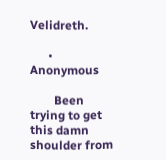Velidreth.

      • Anonymous

        Been trying to get this damn shoulder from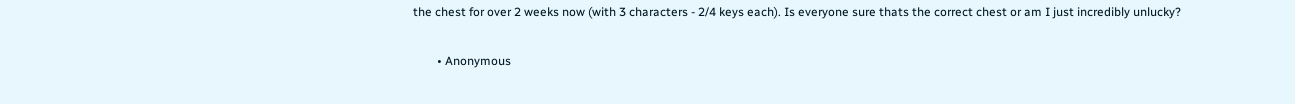the chest for over 2 weeks now (with 3 characters - 2/4 keys each). Is everyone sure thats the correct chest or am I just incredibly unlucky?

        • Anonymous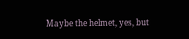Maybe the helmet, yes, but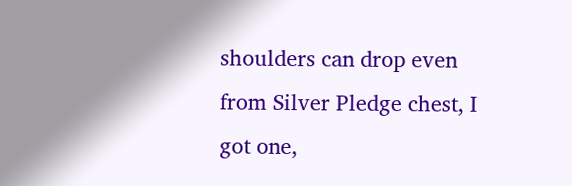shoulders can drop even from Silver Pledge chest, I got one,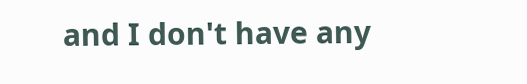and I don't have any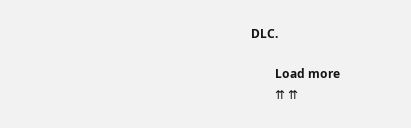DLC.

        Load more
        ⇈ ⇈